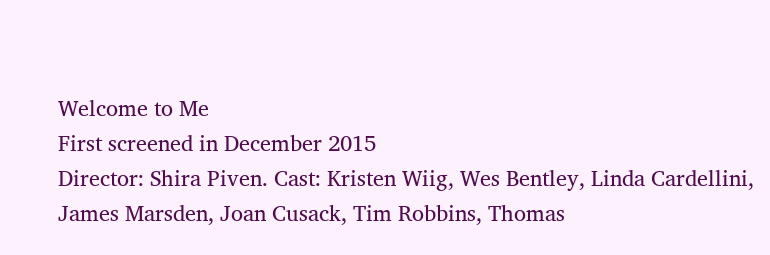Welcome to Me
First screened in December 2015
Director: Shira Piven. Cast: Kristen Wiig, Wes Bentley, Linda Cardellini, James Marsden, Joan Cusack, Tim Robbins, Thomas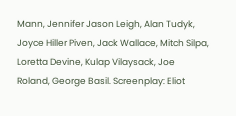Mann, Jennifer Jason Leigh, Alan Tudyk, Joyce Hiller Piven, Jack Wallace, Mitch Silpa, Loretta Devine, Kulap Vilaysack, Joe Roland, George Basil. Screenplay: Eliot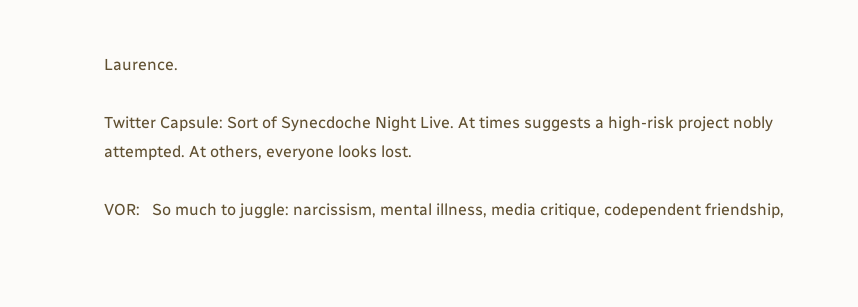Laurence.

Twitter Capsule: Sort of Synecdoche Night Live. At times suggests a high-risk project nobly attempted. At others, everyone looks lost.

VOR:   So much to juggle: narcissism, mental illness, media critique, codependent friendship,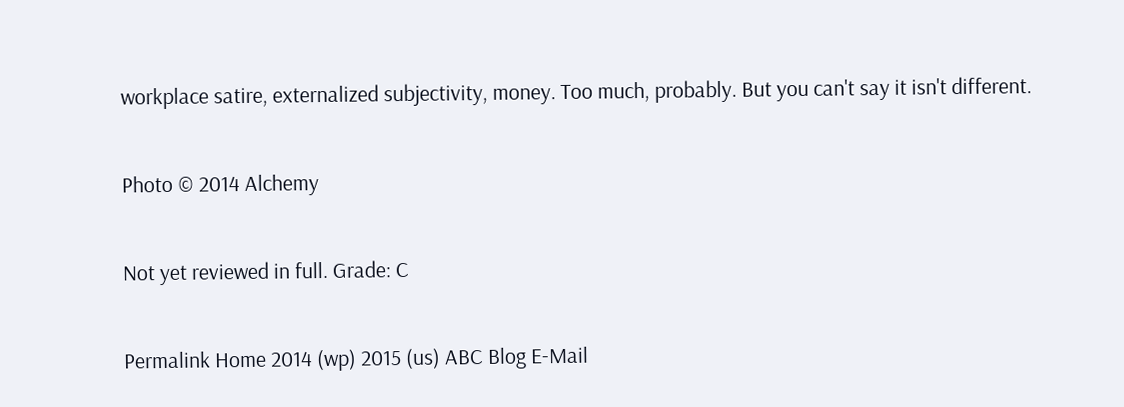workplace satire, externalized subjectivity, money. Too much, probably. But you can't say it isn't different.

Photo © 2014 Alchemy

Not yet reviewed in full. Grade: C

Permalink Home 2014 (wp) 2015 (us) ABC Blog E-Mail